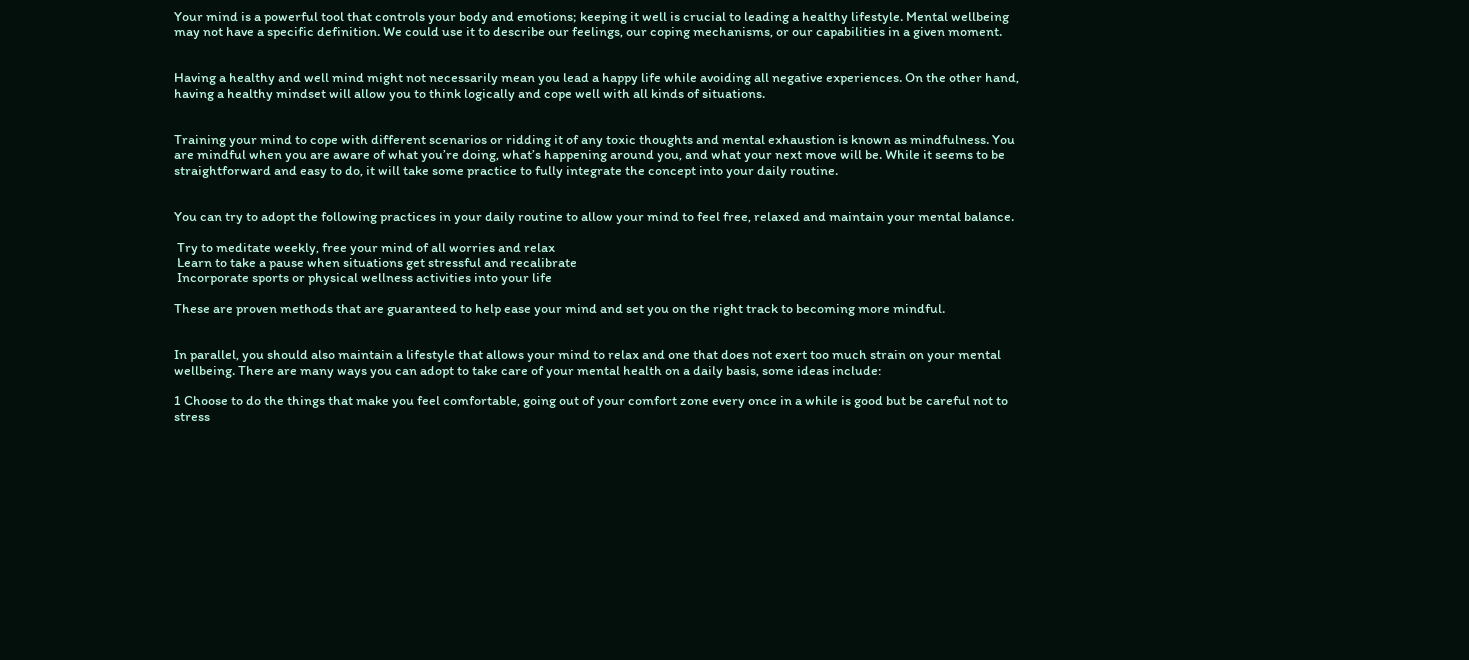Your mind is a powerful tool that controls your body and emotions; keeping it well is crucial to leading a healthy lifestyle. Mental wellbeing may not have a specific definition. We could use it to describe our feelings, our coping mechanisms, or our capabilities in a given moment.


Having a healthy and well mind might not necessarily mean you lead a happy life while avoiding all negative experiences. On the other hand, having a healthy mindset will allow you to think logically and cope well with all kinds of situations.


Training your mind to cope with different scenarios or ridding it of any toxic thoughts and mental exhaustion is known as mindfulness. You are mindful when you are aware of what you’re doing, what’s happening around you, and what your next move will be. While it seems to be straightforward and easy to do, it will take some practice to fully integrate the concept into your daily routine.


You can try to adopt the following practices in your daily routine to allow your mind to feel free, relaxed and maintain your mental balance.

 Try to meditate weekly, free your mind of all worries and relax
 Learn to take a pause when situations get stressful and recalibrate
 Incorporate sports or physical wellness activities into your life

These are proven methods that are guaranteed to help ease your mind and set you on the right track to becoming more mindful.


In parallel, you should also maintain a lifestyle that allows your mind to relax and one that does not exert too much strain on your mental wellbeing. There are many ways you can adopt to take care of your mental health on a daily basis, some ideas include:

1 Choose to do the things that make you feel comfortable, going out of your comfort zone every once in a while is good but be careful not to stress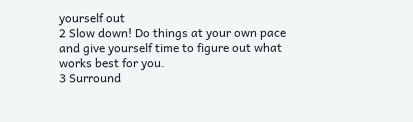yourself out
2 Slow down! Do things at your own pace and give yourself time to figure out what works best for you.
3 Surround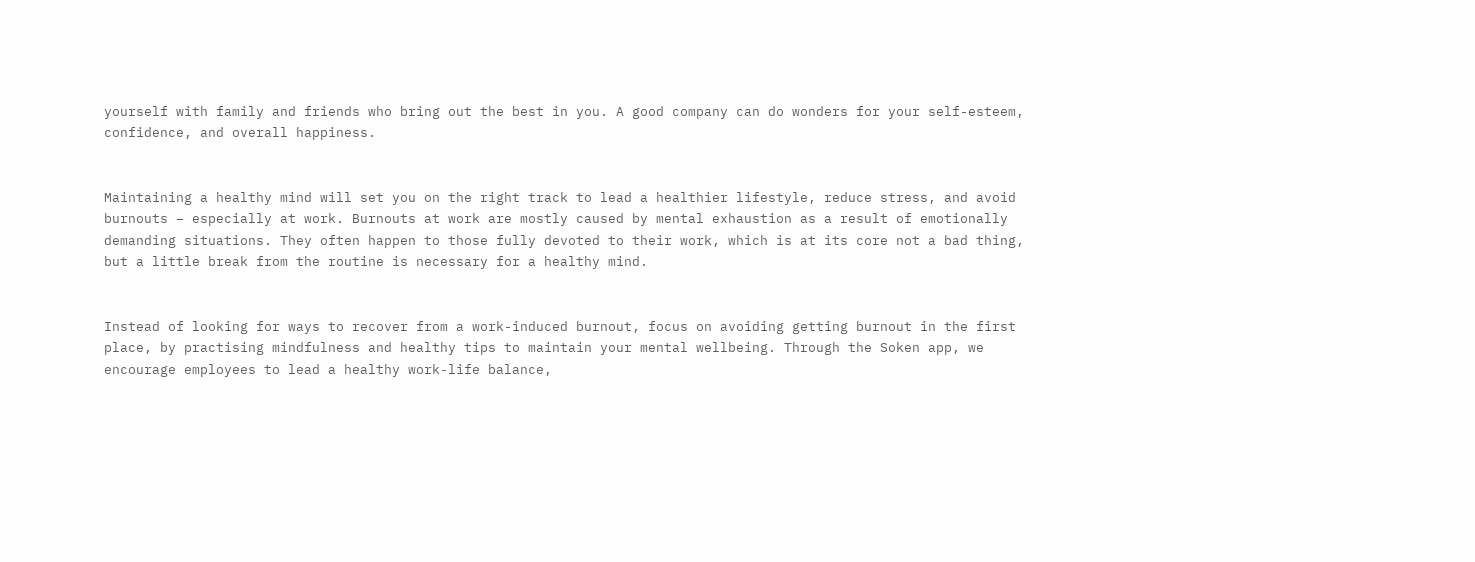yourself with family and friends who bring out the best in you. A good company can do wonders for your self-esteem, confidence, and overall happiness.


Maintaining a healthy mind will set you on the right track to lead a healthier lifestyle, reduce stress, and avoid burnouts – especially at work. Burnouts at work are mostly caused by mental exhaustion as a result of emotionally demanding situations. They often happen to those fully devoted to their work, which is at its core not a bad thing, but a little break from the routine is necessary for a healthy mind.


Instead of looking for ways to recover from a work-induced burnout, focus on avoiding getting burnout in the first place, by practising mindfulness and healthy tips to maintain your mental wellbeing. Through the Soken app, we encourage employees to lead a healthy work-life balance,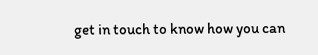get in touch to know how you can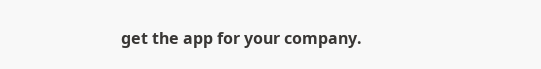get the app for your company.